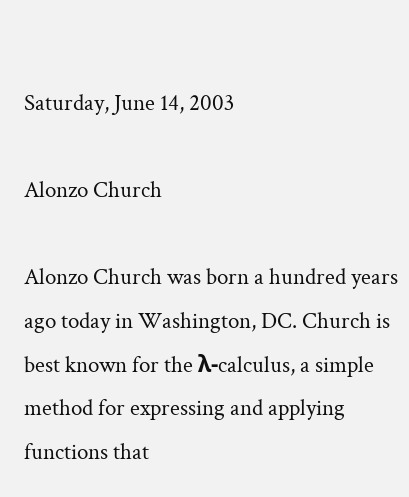Saturday, June 14, 2003

Alonzo Church

Alonzo Church was born a hundred years ago today in Washington, DC. Church is best known for the λ-calculus, a simple method for expressing and applying functions that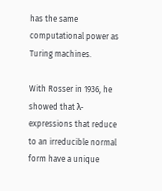has the same computational power as Turing machines.

With Rosser in 1936, he showed that λ-expressions that reduce to an irreducible normal form have a unique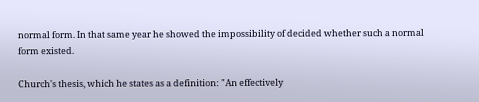normal form. In that same year he showed the impossibility of decided whether such a normal form existed.

Church's thesis, which he states as a definition: "An effectively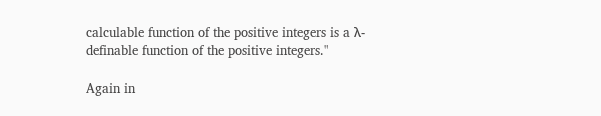calculable function of the positive integers is a λ-definable function of the positive integers."

Again in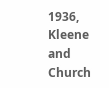1936, Kleene and Church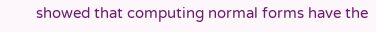showed that computing normal forms have the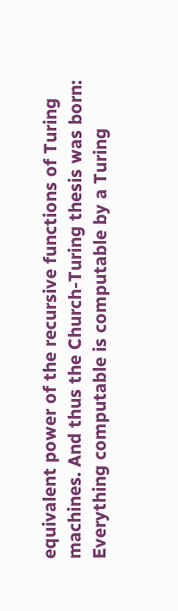equivalent power of the recursive functions of Turing machines. And thus the Church-Turing thesis was born: Everything computable is computable by a Turing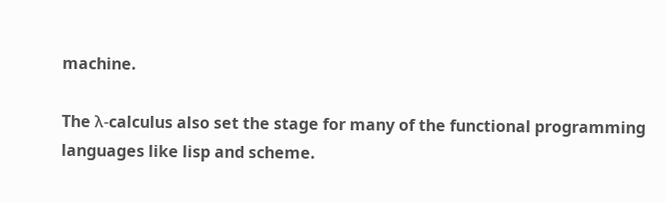machine.

The λ-calculus also set the stage for many of the functional programming languages like lisp and scheme.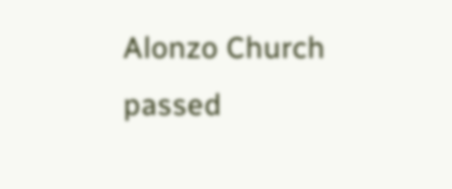Alonzo Church passed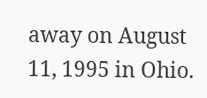away on August 11, 1995 in Ohio.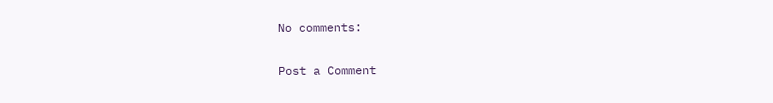No comments:

Post a Comment